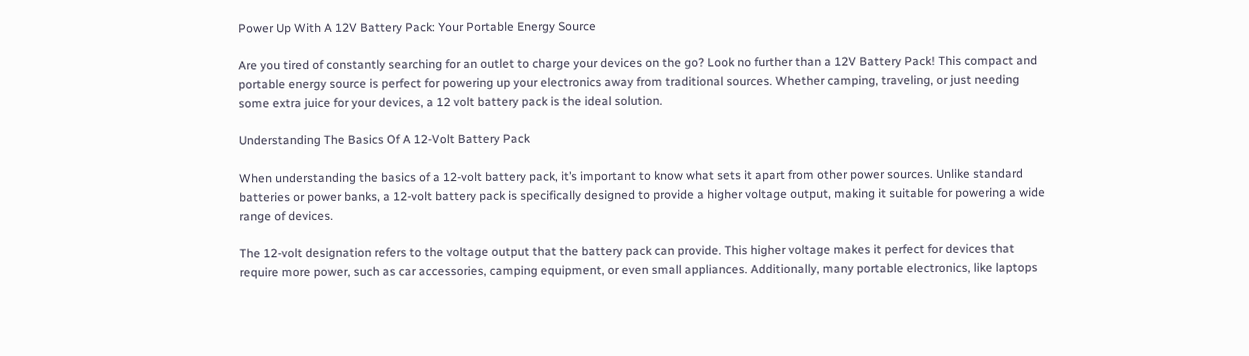Power Up With A 12V Battery Pack: Your Portable Energy Source

Are you tired of constantly searching for an outlet to charge your devices on the go? Look no further than a 12V Battery Pack! This compact and portable energy source is perfect for powering up your electronics away from traditional sources. Whether camping, traveling, or just needing some extra juice for your devices, a 12 volt battery pack is the ideal solution.

Understanding The Basics Of A 12-Volt Battery Pack

When understanding the basics of a 12-volt battery pack, it’s important to know what sets it apart from other power sources. Unlike standard batteries or power banks, a 12-volt battery pack is specifically designed to provide a higher voltage output, making it suitable for powering a wide range of devices.

The 12-volt designation refers to the voltage output that the battery pack can provide. This higher voltage makes it perfect for devices that require more power, such as car accessories, camping equipment, or even small appliances. Additionally, many portable electronics, like laptops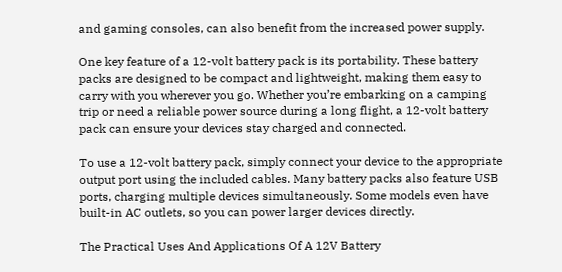and gaming consoles, can also benefit from the increased power supply.

One key feature of a 12-volt battery pack is its portability. These battery packs are designed to be compact and lightweight, making them easy to carry with you wherever you go. Whether you’re embarking on a camping trip or need a reliable power source during a long flight, a 12-volt battery pack can ensure your devices stay charged and connected.

To use a 12-volt battery pack, simply connect your device to the appropriate output port using the included cables. Many battery packs also feature USB ports, charging multiple devices simultaneously. Some models even have built-in AC outlets, so you can power larger devices directly.

The Practical Uses And Applications Of A 12V Battery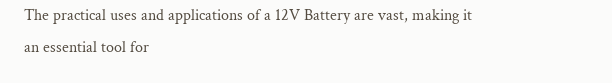The practical uses and applications of a 12V Battery are vast, making it an essential tool for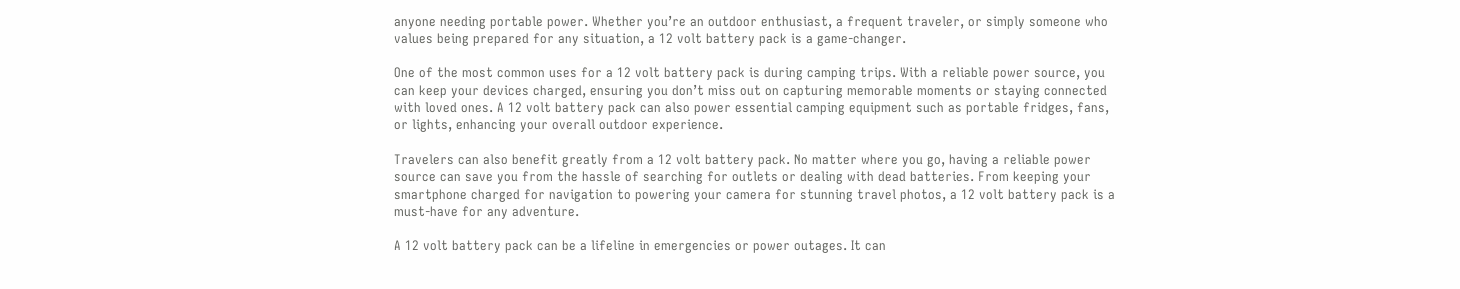anyone needing portable power. Whether you’re an outdoor enthusiast, a frequent traveler, or simply someone who values being prepared for any situation, a 12 volt battery pack is a game-changer.

One of the most common uses for a 12 volt battery pack is during camping trips. With a reliable power source, you can keep your devices charged, ensuring you don’t miss out on capturing memorable moments or staying connected with loved ones. A 12 volt battery pack can also power essential camping equipment such as portable fridges, fans, or lights, enhancing your overall outdoor experience.

Travelers can also benefit greatly from a 12 volt battery pack. No matter where you go, having a reliable power source can save you from the hassle of searching for outlets or dealing with dead batteries. From keeping your smartphone charged for navigation to powering your camera for stunning travel photos, a 12 volt battery pack is a must-have for any adventure.

A 12 volt battery pack can be a lifeline in emergencies or power outages. It can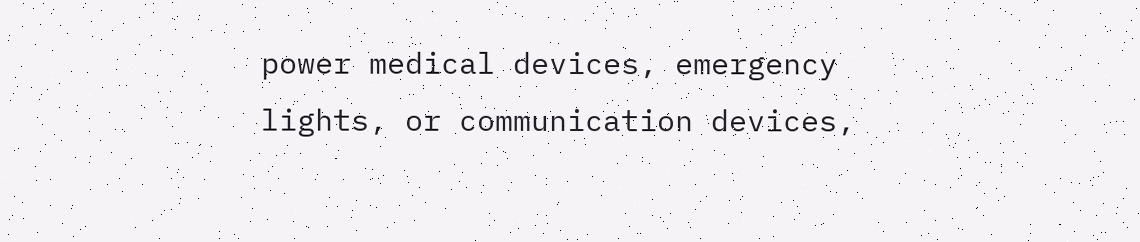power medical devices, emergency lights, or communication devices,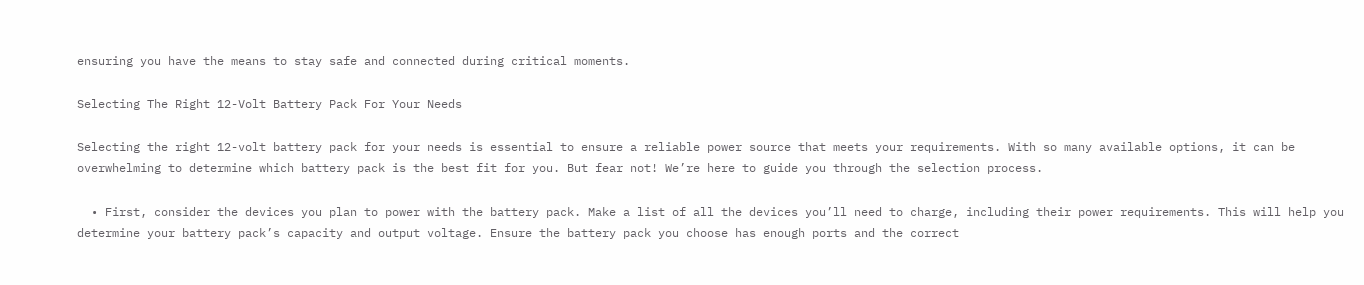ensuring you have the means to stay safe and connected during critical moments.

Selecting The Right 12-Volt Battery Pack For Your Needs

Selecting the right 12-volt battery pack for your needs is essential to ensure a reliable power source that meets your requirements. With so many available options, it can be overwhelming to determine which battery pack is the best fit for you. But fear not! We’re here to guide you through the selection process.

  • First, consider the devices you plan to power with the battery pack. Make a list of all the devices you’ll need to charge, including their power requirements. This will help you determine your battery pack’s capacity and output voltage. Ensure the battery pack you choose has enough ports and the correct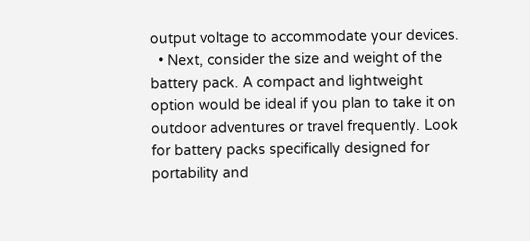output voltage to accommodate your devices.
  • Next, consider the size and weight of the battery pack. A compact and lightweight option would be ideal if you plan to take it on outdoor adventures or travel frequently. Look for battery packs specifically designed for portability and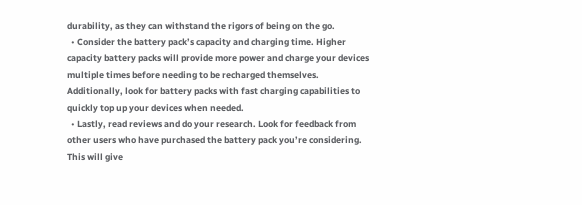durability, as they can withstand the rigors of being on the go.
  • Consider the battery pack’s capacity and charging time. Higher capacity battery packs will provide more power and charge your devices multiple times before needing to be recharged themselves. Additionally, look for battery packs with fast charging capabilities to quickly top up your devices when needed.
  • Lastly, read reviews and do your research. Look for feedback from other users who have purchased the battery pack you’re considering. This will give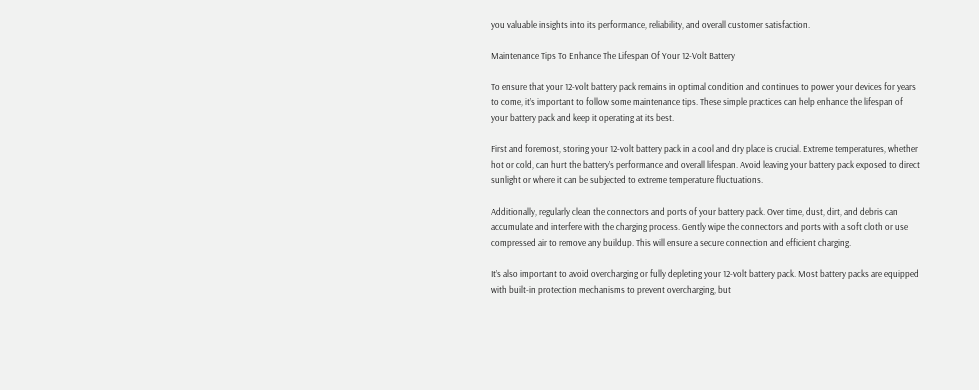you valuable insights into its performance, reliability, and overall customer satisfaction.

Maintenance Tips To Enhance The Lifespan Of Your 12-Volt Battery

To ensure that your 12-volt battery pack remains in optimal condition and continues to power your devices for years to come, it’s important to follow some maintenance tips. These simple practices can help enhance the lifespan of your battery pack and keep it operating at its best.

First and foremost, storing your 12-volt battery pack in a cool and dry place is crucial. Extreme temperatures, whether hot or cold, can hurt the battery’s performance and overall lifespan. Avoid leaving your battery pack exposed to direct sunlight or where it can be subjected to extreme temperature fluctuations.

Additionally, regularly clean the connectors and ports of your battery pack. Over time, dust, dirt, and debris can accumulate and interfere with the charging process. Gently wipe the connectors and ports with a soft cloth or use compressed air to remove any buildup. This will ensure a secure connection and efficient charging.

It’s also important to avoid overcharging or fully depleting your 12-volt battery pack. Most battery packs are equipped with built-in protection mechanisms to prevent overcharging, but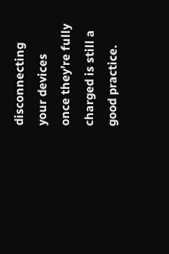disconnecting your devices once they’re fully charged is still a good practice.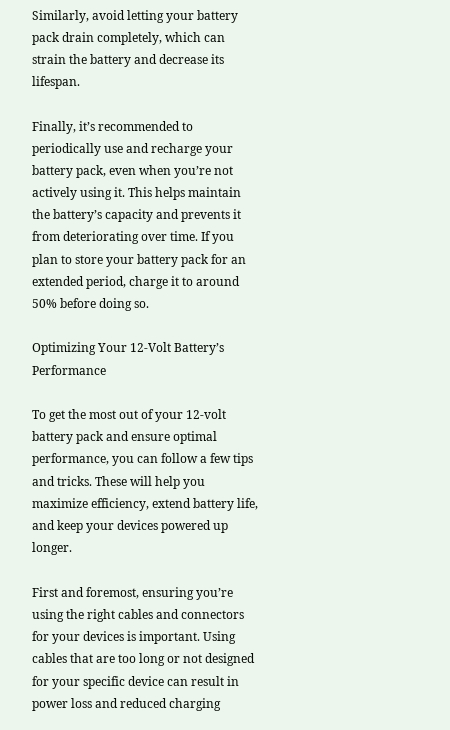Similarly, avoid letting your battery pack drain completely, which can strain the battery and decrease its lifespan.

Finally, it’s recommended to periodically use and recharge your battery pack, even when you’re not actively using it. This helps maintain the battery’s capacity and prevents it from deteriorating over time. If you plan to store your battery pack for an extended period, charge it to around 50% before doing so.

Optimizing Your 12-Volt Battery’s Performance

To get the most out of your 12-volt battery pack and ensure optimal performance, you can follow a few tips and tricks. These will help you maximize efficiency, extend battery life, and keep your devices powered up longer.

First and foremost, ensuring you’re using the right cables and connectors for your devices is important. Using cables that are too long or not designed for your specific device can result in power loss and reduced charging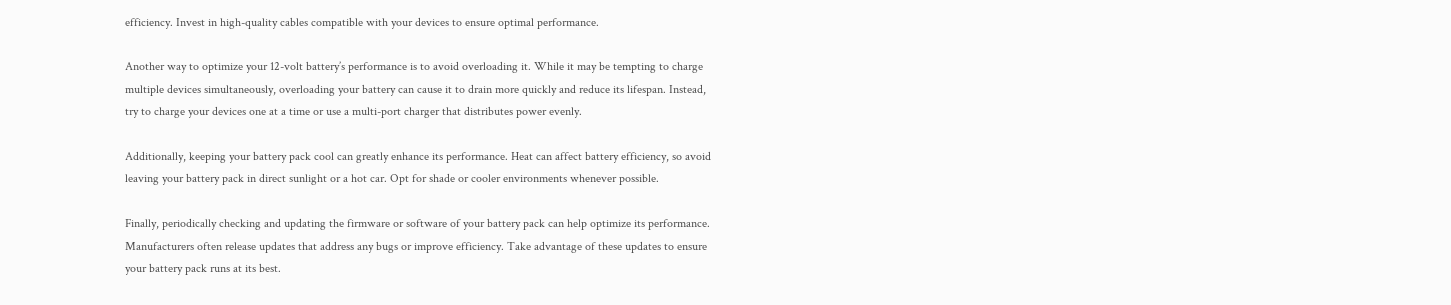efficiency. Invest in high-quality cables compatible with your devices to ensure optimal performance.

Another way to optimize your 12-volt battery’s performance is to avoid overloading it. While it may be tempting to charge multiple devices simultaneously, overloading your battery can cause it to drain more quickly and reduce its lifespan. Instead, try to charge your devices one at a time or use a multi-port charger that distributes power evenly.

Additionally, keeping your battery pack cool can greatly enhance its performance. Heat can affect battery efficiency, so avoid leaving your battery pack in direct sunlight or a hot car. Opt for shade or cooler environments whenever possible.

Finally, periodically checking and updating the firmware or software of your battery pack can help optimize its performance. Manufacturers often release updates that address any bugs or improve efficiency. Take advantage of these updates to ensure your battery pack runs at its best.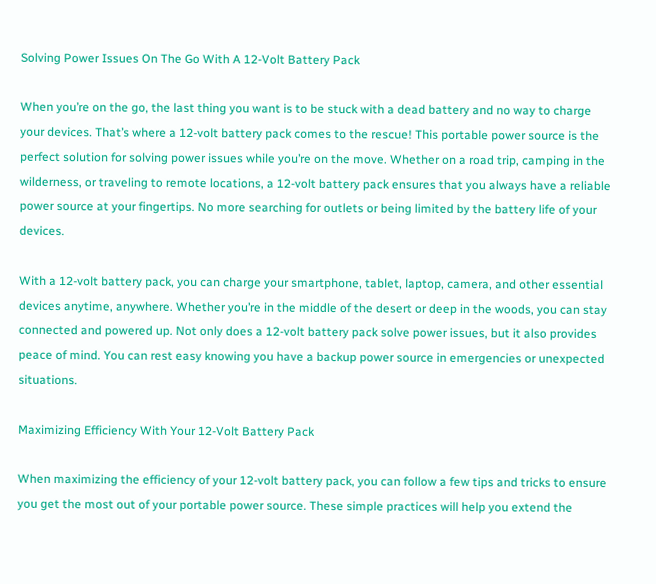Solving Power Issues On The Go With A 12-Volt Battery Pack

When you’re on the go, the last thing you want is to be stuck with a dead battery and no way to charge your devices. That’s where a 12-volt battery pack comes to the rescue! This portable power source is the perfect solution for solving power issues while you’re on the move. Whether on a road trip, camping in the wilderness, or traveling to remote locations, a 12-volt battery pack ensures that you always have a reliable power source at your fingertips. No more searching for outlets or being limited by the battery life of your devices.

With a 12-volt battery pack, you can charge your smartphone, tablet, laptop, camera, and other essential devices anytime, anywhere. Whether you’re in the middle of the desert or deep in the woods, you can stay connected and powered up. Not only does a 12-volt battery pack solve power issues, but it also provides peace of mind. You can rest easy knowing you have a backup power source in emergencies or unexpected situations.

Maximizing Efficiency With Your 12-Volt Battery Pack

When maximizing the efficiency of your 12-volt battery pack, you can follow a few tips and tricks to ensure you get the most out of your portable power source. These simple practices will help you extend the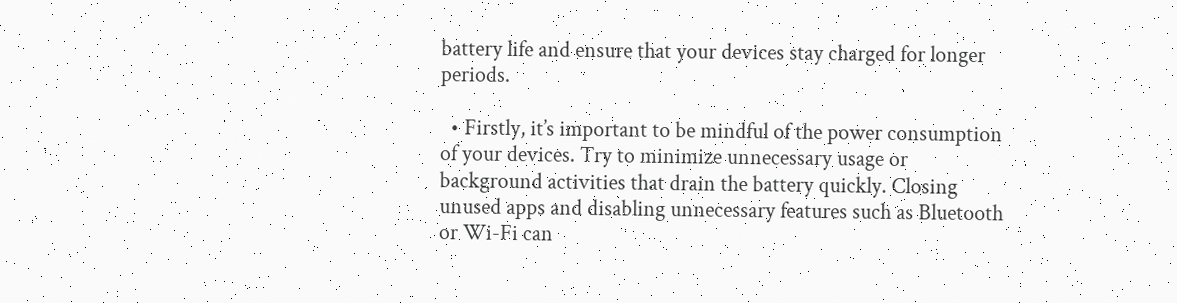battery life and ensure that your devices stay charged for longer periods.

  • Firstly, it’s important to be mindful of the power consumption of your devices. Try to minimize unnecessary usage or background activities that drain the battery quickly. Closing unused apps and disabling unnecessary features such as Bluetooth or Wi-Fi can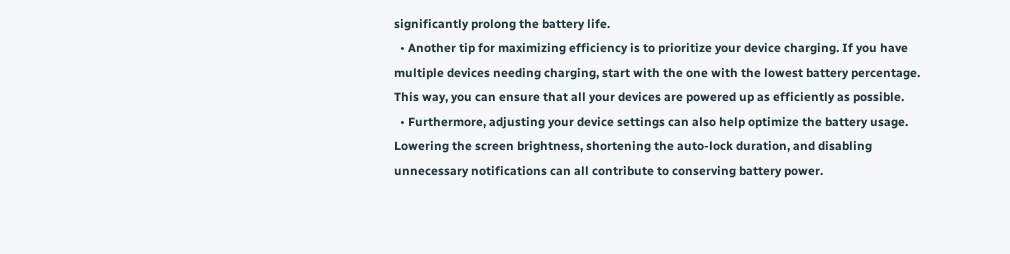significantly prolong the battery life.
  • Another tip for maximizing efficiency is to prioritize your device charging. If you have multiple devices needing charging, start with the one with the lowest battery percentage. This way, you can ensure that all your devices are powered up as efficiently as possible.
  • Furthermore, adjusting your device settings can also help optimize the battery usage. Lowering the screen brightness, shortening the auto-lock duration, and disabling unnecessary notifications can all contribute to conserving battery power.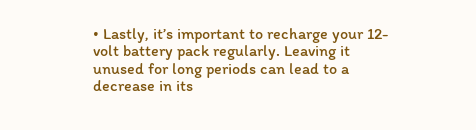• Lastly, it’s important to recharge your 12-volt battery pack regularly. Leaving it unused for long periods can lead to a decrease in its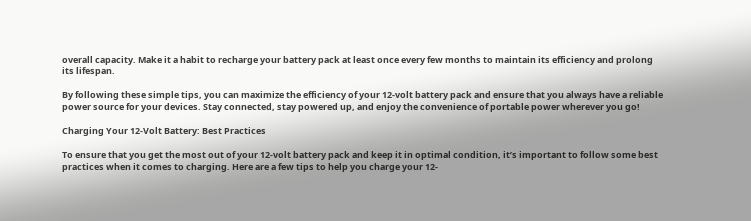overall capacity. Make it a habit to recharge your battery pack at least once every few months to maintain its efficiency and prolong its lifespan.

By following these simple tips, you can maximize the efficiency of your 12-volt battery pack and ensure that you always have a reliable power source for your devices. Stay connected, stay powered up, and enjoy the convenience of portable power wherever you go!

Charging Your 12-Volt Battery: Best Practices

To ensure that you get the most out of your 12-volt battery pack and keep it in optimal condition, it’s important to follow some best practices when it comes to charging. Here are a few tips to help you charge your 12-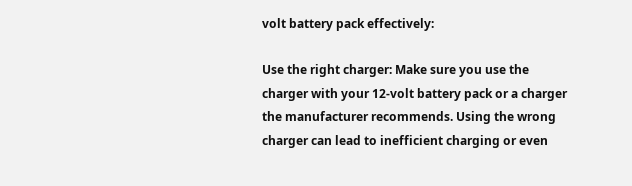volt battery pack effectively:

Use the right charger: Make sure you use the charger with your 12-volt battery pack or a charger the manufacturer recommends. Using the wrong charger can lead to inefficient charging or even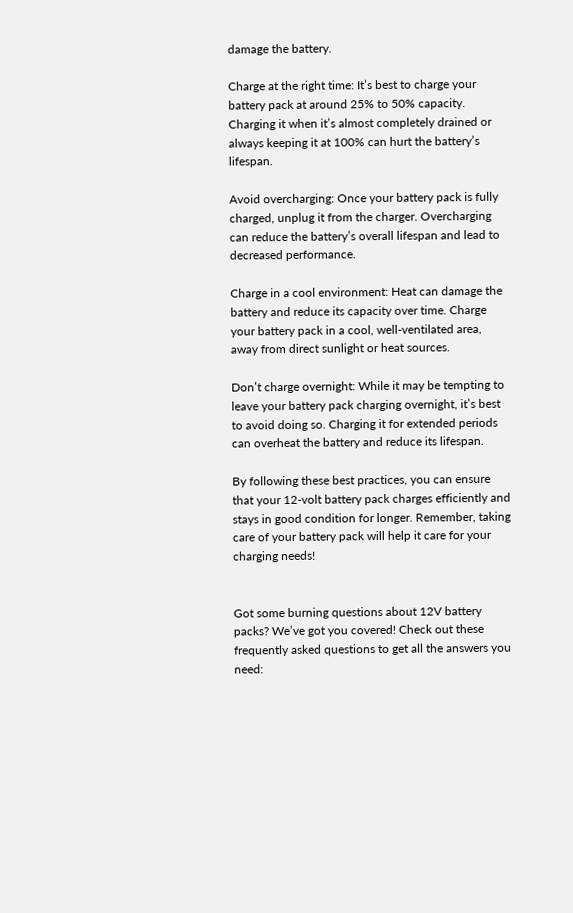damage the battery.

Charge at the right time: It’s best to charge your battery pack at around 25% to 50% capacity. Charging it when it’s almost completely drained or always keeping it at 100% can hurt the battery’s lifespan.

Avoid overcharging: Once your battery pack is fully charged, unplug it from the charger. Overcharging can reduce the battery’s overall lifespan and lead to decreased performance.

Charge in a cool environment: Heat can damage the battery and reduce its capacity over time. Charge your battery pack in a cool, well-ventilated area, away from direct sunlight or heat sources.

Don’t charge overnight: While it may be tempting to leave your battery pack charging overnight, it’s best to avoid doing so. Charging it for extended periods can overheat the battery and reduce its lifespan.

By following these best practices, you can ensure that your 12-volt battery pack charges efficiently and stays in good condition for longer. Remember, taking care of your battery pack will help it care for your charging needs!


Got some burning questions about 12V battery packs? We’ve got you covered! Check out these frequently asked questions to get all the answers you need: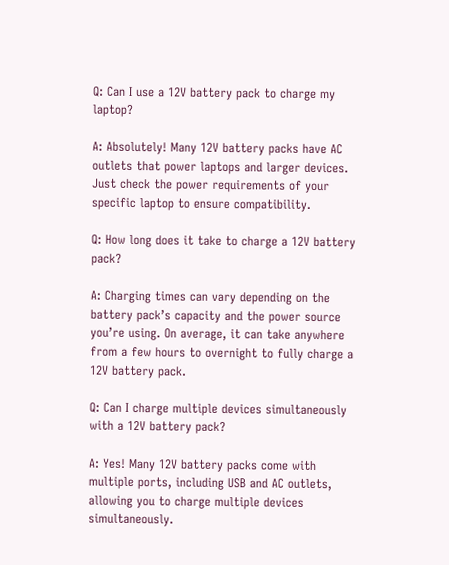Q: Can I use a 12V battery pack to charge my laptop?

A: Absolutely! Many 12V battery packs have AC outlets that power laptops and larger devices. Just check the power requirements of your specific laptop to ensure compatibility.

Q: How long does it take to charge a 12V battery pack?

A: Charging times can vary depending on the battery pack’s capacity and the power source you’re using. On average, it can take anywhere from a few hours to overnight to fully charge a 12V battery pack.

Q: Can I charge multiple devices simultaneously with a 12V battery pack?

A: Yes! Many 12V battery packs come with multiple ports, including USB and AC outlets, allowing you to charge multiple devices simultaneously.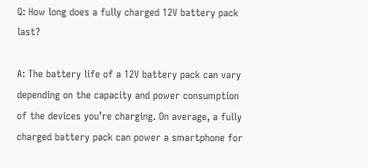Q: How long does a fully charged 12V battery pack last?

A: The battery life of a 12V battery pack can vary depending on the capacity and power consumption of the devices you’re charging. On average, a fully charged battery pack can power a smartphone for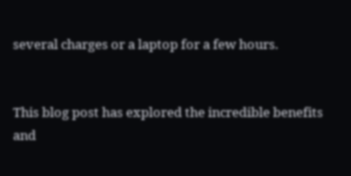several charges or a laptop for a few hours.


This blog post has explored the incredible benefits and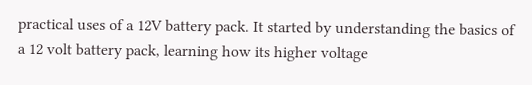practical uses of a 12V battery pack. It started by understanding the basics of a 12 volt battery pack, learning how its higher voltage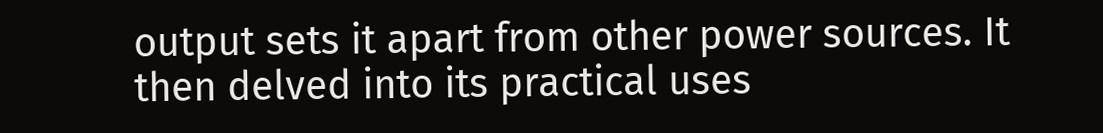output sets it apart from other power sources. It then delved into its practical uses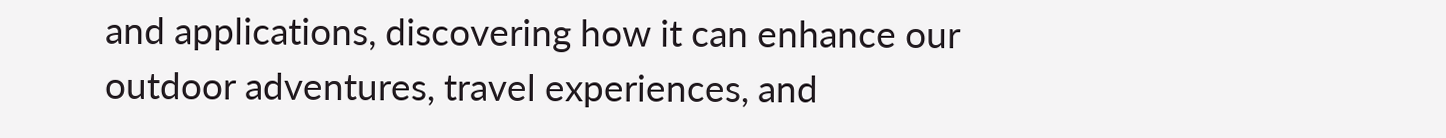and applications, discovering how it can enhance our outdoor adventures, travel experiences, and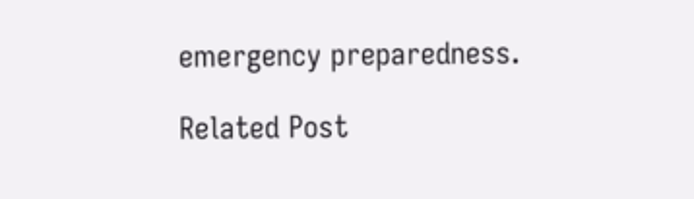emergency preparedness.

Related Post